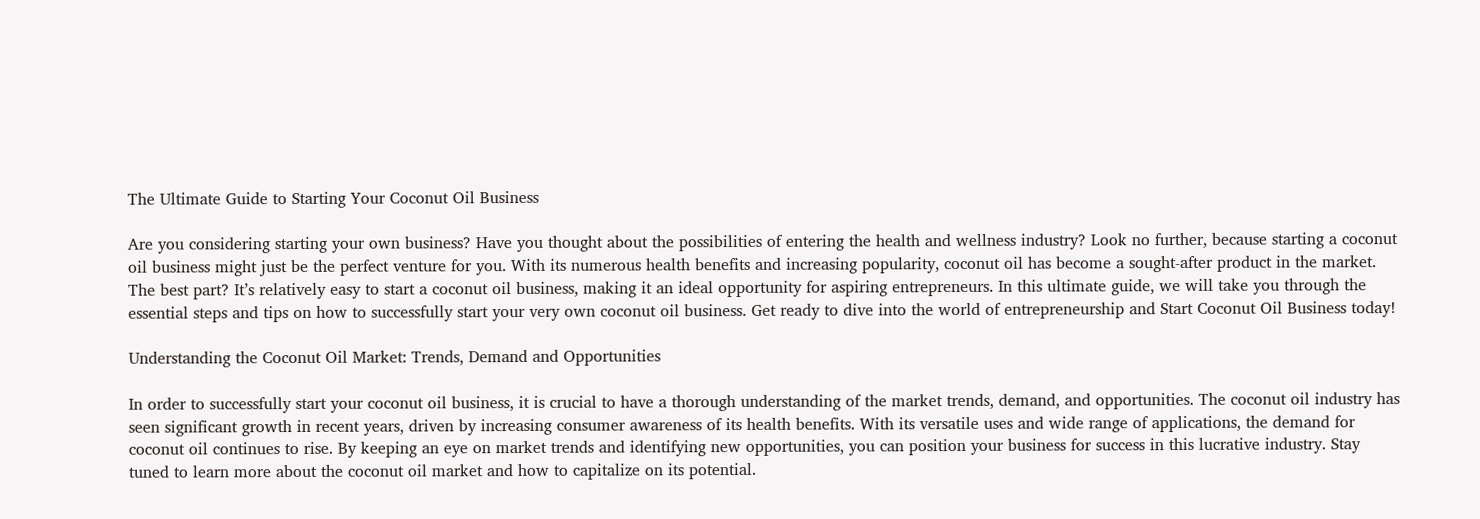The Ultimate Guide to Starting Your Coconut Oil Business

Are you considering starting your own business? Have you thought about the possibilities of entering the health and wellness industry? Look no further, because starting a coconut oil business might just be the perfect venture for you. With its numerous health benefits and increasing popularity, coconut oil has become a sought-after product in the market. The best part? It’s relatively easy to start a coconut oil business, making it an ideal opportunity for aspiring entrepreneurs. In this ultimate guide, we will take you through the essential steps and tips on how to successfully start your very own coconut oil business. Get ready to dive into the world of entrepreneurship and Start Coconut Oil Business today!

Understanding the Coconut Oil Market: Trends, Demand and Opportunities

In order to successfully start your coconut oil business, it is crucial to have a thorough understanding of the market trends, demand, and opportunities. The coconut oil industry has seen significant growth in recent years, driven by increasing consumer awareness of its health benefits. With its versatile uses and wide range of applications, the demand for coconut oil continues to rise. By keeping an eye on market trends and identifying new opportunities, you can position your business for success in this lucrative industry. Stay tuned to learn more about the coconut oil market and how to capitalize on its potential.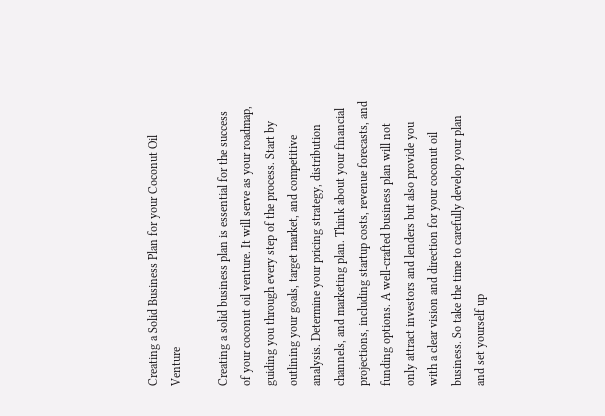Creating a Solid Business Plan for your Coconut Oil Venture

Creating a solid business plan is essential for the success of your coconut oil venture. It will serve as your roadmap, guiding you through every step of the process. Start by outlining your goals, target market, and competitive analysis. Determine your pricing strategy, distribution channels, and marketing plan. Think about your financial projections, including startup costs, revenue forecasts, and funding options. A well-crafted business plan will not only attract investors and lenders but also provide you with a clear vision and direction for your coconut oil business. So take the time to carefully develop your plan and set yourself up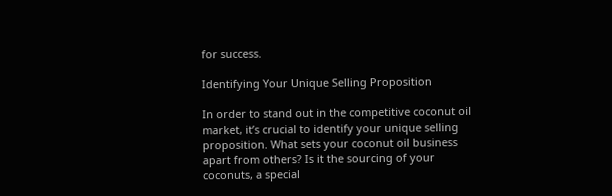for success.

Identifying Your Unique Selling Proposition

In order to stand out in the competitive coconut oil market, it’s crucial to identify your unique selling proposition. What sets your coconut oil business apart from others? Is it the sourcing of your coconuts, a special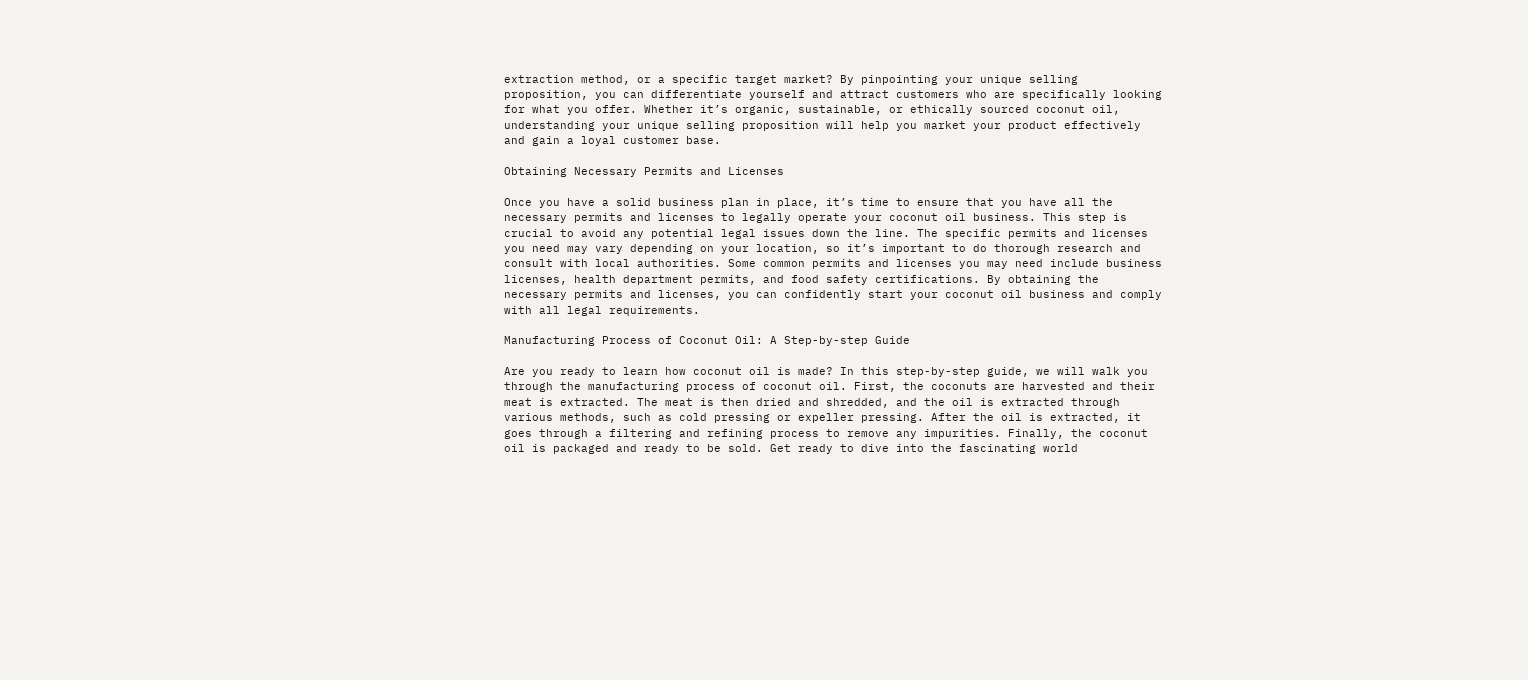extraction method, or a specific target market? By pinpointing your unique selling proposition, you can differentiate yourself and attract customers who are specifically looking for what you offer. Whether it’s organic, sustainable, or ethically sourced coconut oil, understanding your unique selling proposition will help you market your product effectively and gain a loyal customer base.

Obtaining Necessary Permits and Licenses

Once you have a solid business plan in place, it’s time to ensure that you have all the necessary permits and licenses to legally operate your coconut oil business. This step is crucial to avoid any potential legal issues down the line. The specific permits and licenses you need may vary depending on your location, so it’s important to do thorough research and consult with local authorities. Some common permits and licenses you may need include business licenses, health department permits, and food safety certifications. By obtaining the necessary permits and licenses, you can confidently start your coconut oil business and comply with all legal requirements.

Manufacturing Process of Coconut Oil: A Step-by-step Guide

Are you ready to learn how coconut oil is made? In this step-by-step guide, we will walk you through the manufacturing process of coconut oil. First, the coconuts are harvested and their meat is extracted. The meat is then dried and shredded, and the oil is extracted through various methods, such as cold pressing or expeller pressing. After the oil is extracted, it goes through a filtering and refining process to remove any impurities. Finally, the coconut oil is packaged and ready to be sold. Get ready to dive into the fascinating world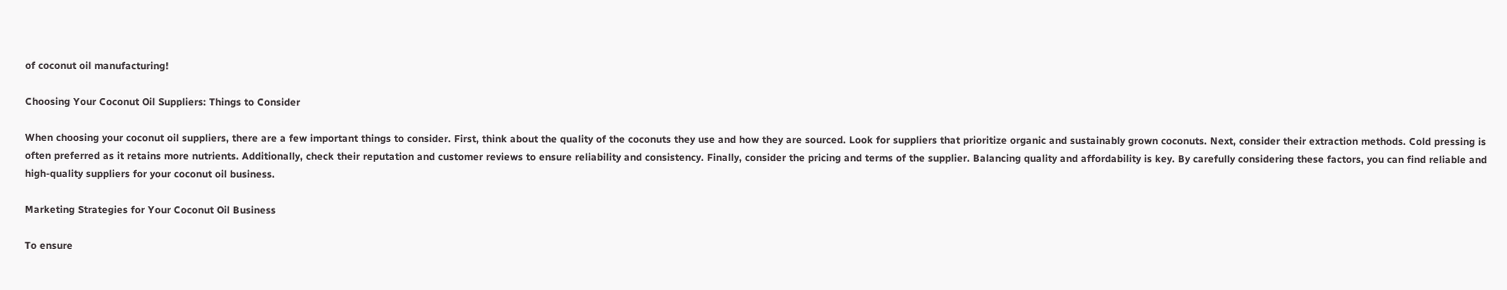of coconut oil manufacturing!

Choosing Your Coconut Oil Suppliers: Things to Consider

When choosing your coconut oil suppliers, there are a few important things to consider. First, think about the quality of the coconuts they use and how they are sourced. Look for suppliers that prioritize organic and sustainably grown coconuts. Next, consider their extraction methods. Cold pressing is often preferred as it retains more nutrients. Additionally, check their reputation and customer reviews to ensure reliability and consistency. Finally, consider the pricing and terms of the supplier. Balancing quality and affordability is key. By carefully considering these factors, you can find reliable and high-quality suppliers for your coconut oil business.

Marketing Strategies for Your Coconut Oil Business

To ensure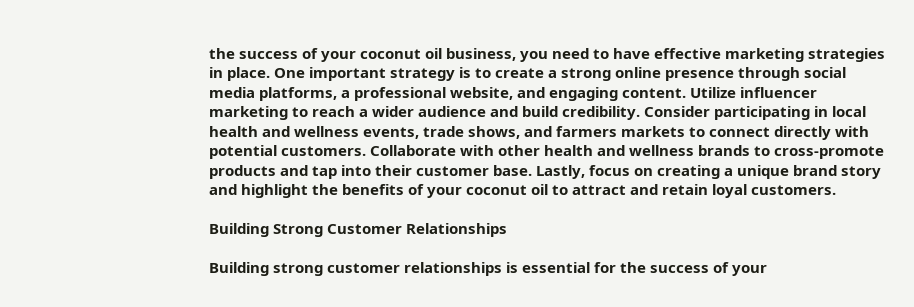the success of your coconut oil business, you need to have effective marketing strategies in place. One important strategy is to create a strong online presence through social media platforms, a professional website, and engaging content. Utilize influencer marketing to reach a wider audience and build credibility. Consider participating in local health and wellness events, trade shows, and farmers markets to connect directly with potential customers. Collaborate with other health and wellness brands to cross-promote products and tap into their customer base. Lastly, focus on creating a unique brand story and highlight the benefits of your coconut oil to attract and retain loyal customers.

Building Strong Customer Relationships

Building strong customer relationships is essential for the success of your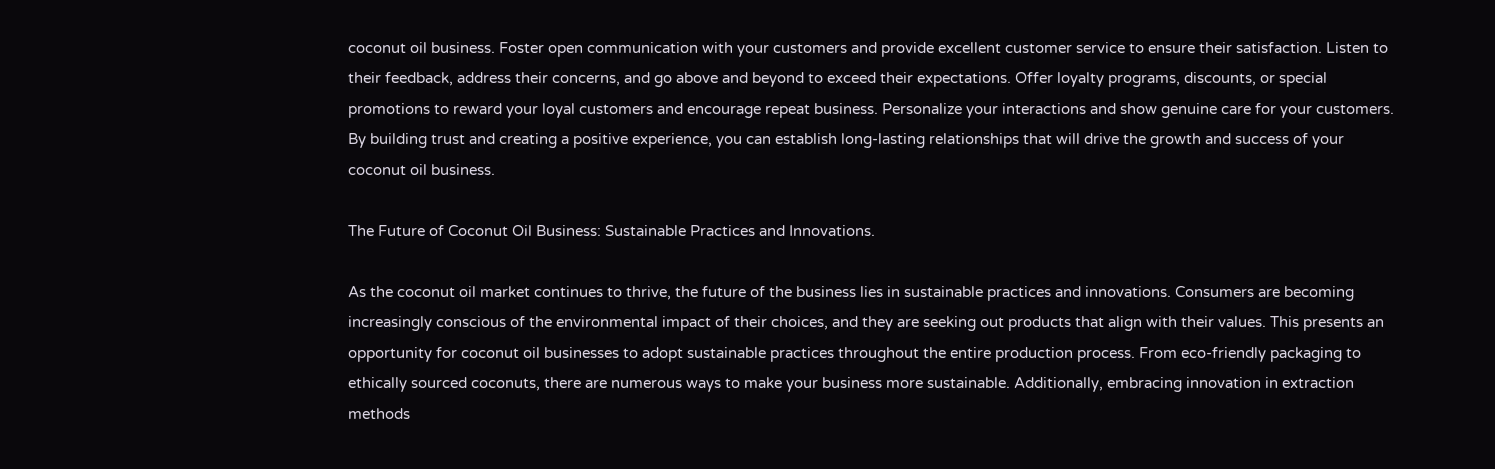coconut oil business. Foster open communication with your customers and provide excellent customer service to ensure their satisfaction. Listen to their feedback, address their concerns, and go above and beyond to exceed their expectations. Offer loyalty programs, discounts, or special promotions to reward your loyal customers and encourage repeat business. Personalize your interactions and show genuine care for your customers. By building trust and creating a positive experience, you can establish long-lasting relationships that will drive the growth and success of your coconut oil business.

The Future of Coconut Oil Business: Sustainable Practices and Innovations.

As the coconut oil market continues to thrive, the future of the business lies in sustainable practices and innovations. Consumers are becoming increasingly conscious of the environmental impact of their choices, and they are seeking out products that align with their values. This presents an opportunity for coconut oil businesses to adopt sustainable practices throughout the entire production process. From eco-friendly packaging to ethically sourced coconuts, there are numerous ways to make your business more sustainable. Additionally, embracing innovation in extraction methods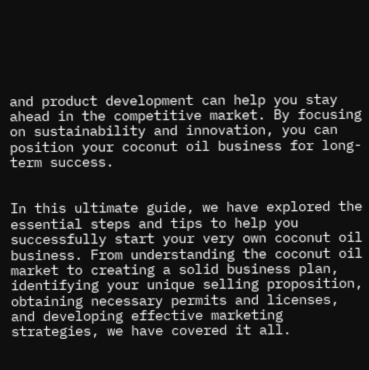and product development can help you stay ahead in the competitive market. By focusing on sustainability and innovation, you can position your coconut oil business for long-term success.


In this ultimate guide, we have explored the essential steps and tips to help you successfully start your very own coconut oil business. From understanding the coconut oil market to creating a solid business plan, identifying your unique selling proposition, obtaining necessary permits and licenses, and developing effective marketing strategies, we have covered it all.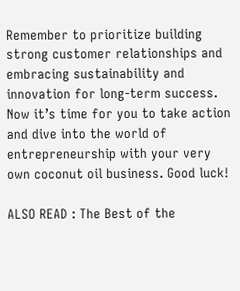Remember to prioritize building strong customer relationships and embracing sustainability and innovation for long-term success. Now it’s time for you to take action and dive into the world of entrepreneurship with your very own coconut oil business. Good luck!

ALSO READ : The Best of the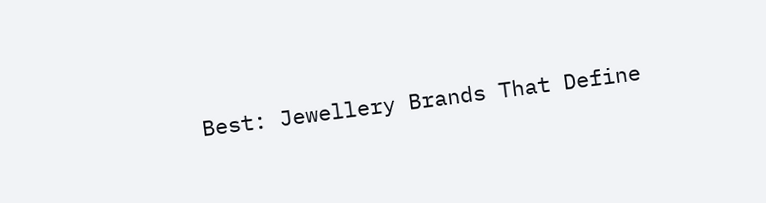Best: Jewellery Brands That Define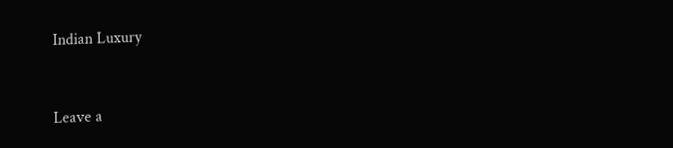Indian Luxury


Leave a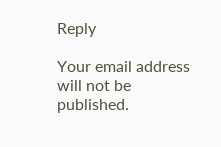Reply

Your email address will not be published.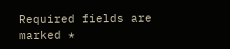Required fields are marked *